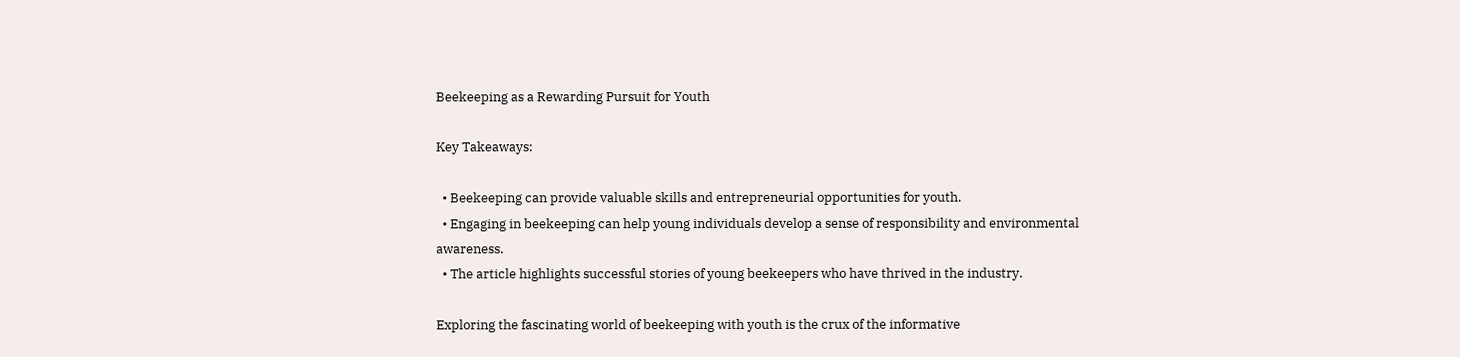Beekeeping as a Rewarding Pursuit for Youth

Key Takeaways:

  • Beekeeping can provide valuable skills and entrepreneurial opportunities for youth.
  • Engaging in beekeeping can help young individuals develop a sense of responsibility and environmental awareness.
  • The article highlights successful stories of young beekeepers who have thrived in the industry.

Exploring the fascinating world of beekeeping with youth is the crux of the informative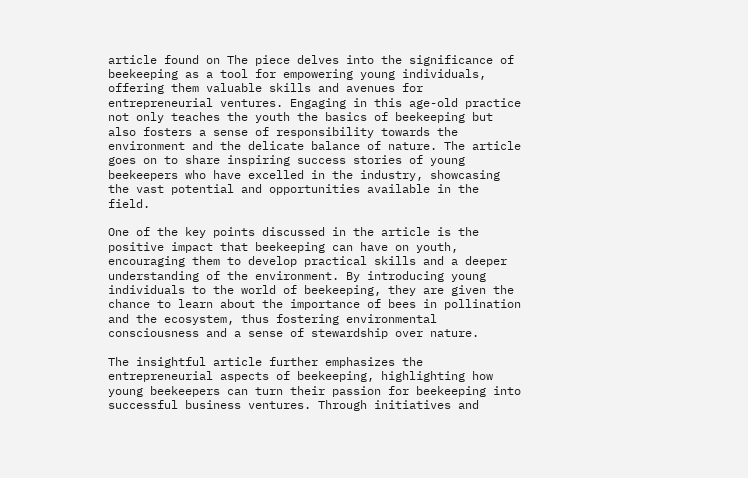article found on The piece delves into the significance of beekeeping as a tool for empowering young individuals, offering them valuable skills and avenues for entrepreneurial ventures. Engaging in this age-old practice not only teaches the youth the basics of beekeeping but also fosters a sense of responsibility towards the environment and the delicate balance of nature. The article goes on to share inspiring success stories of young beekeepers who have excelled in the industry, showcasing the vast potential and opportunities available in the field.

One of the key points discussed in the article is the positive impact that beekeeping can have on youth, encouraging them to develop practical skills and a deeper understanding of the environment. By introducing young individuals to the world of beekeeping, they are given the chance to learn about the importance of bees in pollination and the ecosystem, thus fostering environmental consciousness and a sense of stewardship over nature.

The insightful article further emphasizes the entrepreneurial aspects of beekeeping, highlighting how young beekeepers can turn their passion for beekeeping into successful business ventures. Through initiatives and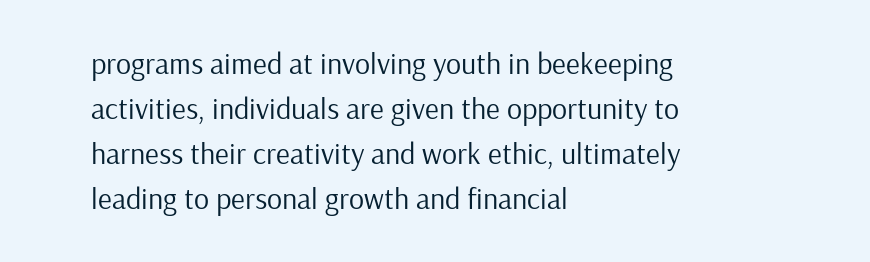programs aimed at involving youth in beekeeping activities, individuals are given the opportunity to harness their creativity and work ethic, ultimately leading to personal growth and financial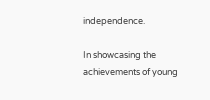independence.

In showcasing the achievements of young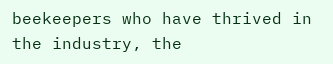beekeepers who have thrived in the industry, the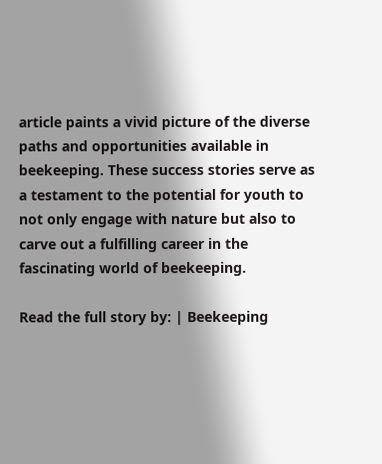article paints a vivid picture of the diverse paths and opportunities available in beekeeping. These success stories serve as a testament to the potential for youth to not only engage with nature but also to carve out a fulfilling career in the fascinating world of beekeeping.

Read the full story by: | Beekeeping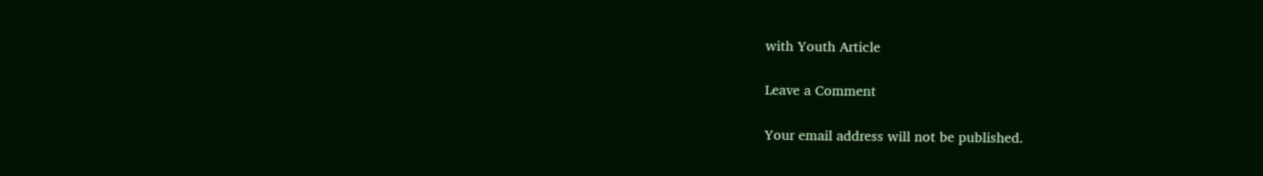with Youth Article

Leave a Comment

Your email address will not be published.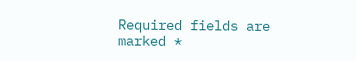Required fields are marked *